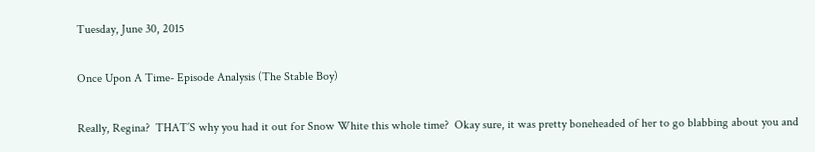Tuesday, June 30, 2015

Once Upon A Time- Episode Analysis (The Stable Boy)

Really, Regina?  THAT’S why you had it out for Snow White this whole time?  Okay sure, it was pretty boneheaded of her to go blabbing about you and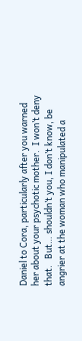Daniel to Cora, particularly after you warned her about your psychotic mother.  I won’t deny that.   But… shouldn’t you, I don’t know, be angrier at the woman who manipulated a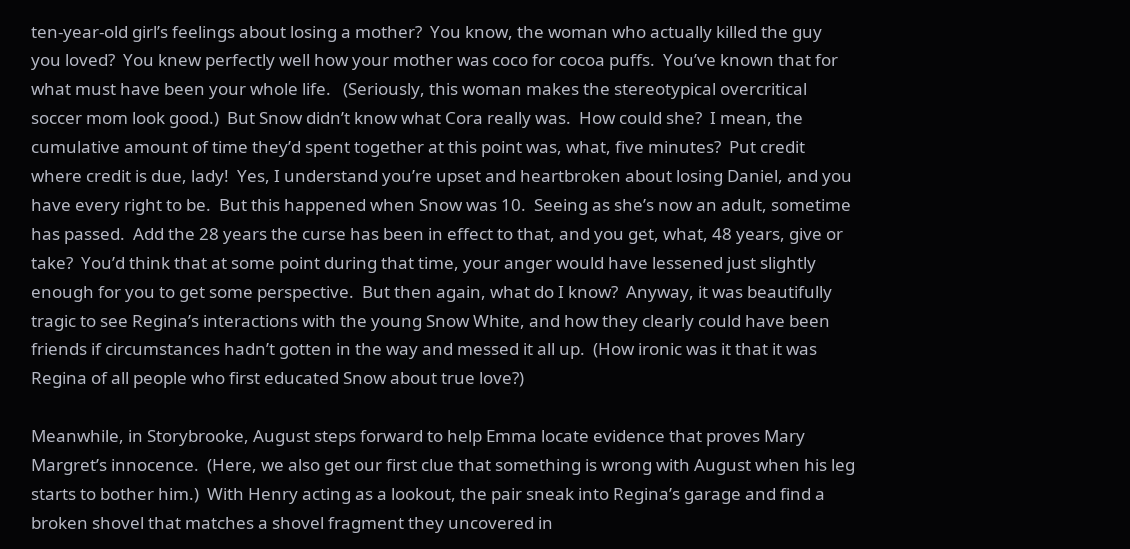ten-year-old girl’s feelings about losing a mother?  You know, the woman who actually killed the guy you loved?  You knew perfectly well how your mother was coco for cocoa puffs.  You’ve known that for what must have been your whole life.   (Seriously, this woman makes the stereotypical overcritical soccer mom look good.)  But Snow didn’t know what Cora really was.  How could she?  I mean, the cumulative amount of time they’d spent together at this point was, what, five minutes?  Put credit where credit is due, lady!  Yes, I understand you’re upset and heartbroken about losing Daniel, and you have every right to be.  But this happened when Snow was 10.  Seeing as she’s now an adult, sometime has passed.  Add the 28 years the curse has been in effect to that, and you get, what, 48 years, give or take?  You’d think that at some point during that time, your anger would have lessened just slightly enough for you to get some perspective.  But then again, what do I know?  Anyway, it was beautifully tragic to see Regina’s interactions with the young Snow White, and how they clearly could have been friends if circumstances hadn’t gotten in the way and messed it all up.  (How ironic was it that it was Regina of all people who first educated Snow about true love?)

Meanwhile, in Storybrooke, August steps forward to help Emma locate evidence that proves Mary Margret’s innocence.  (Here, we also get our first clue that something is wrong with August when his leg starts to bother him.)  With Henry acting as a lookout, the pair sneak into Regina’s garage and find a broken shovel that matches a shovel fragment they uncovered in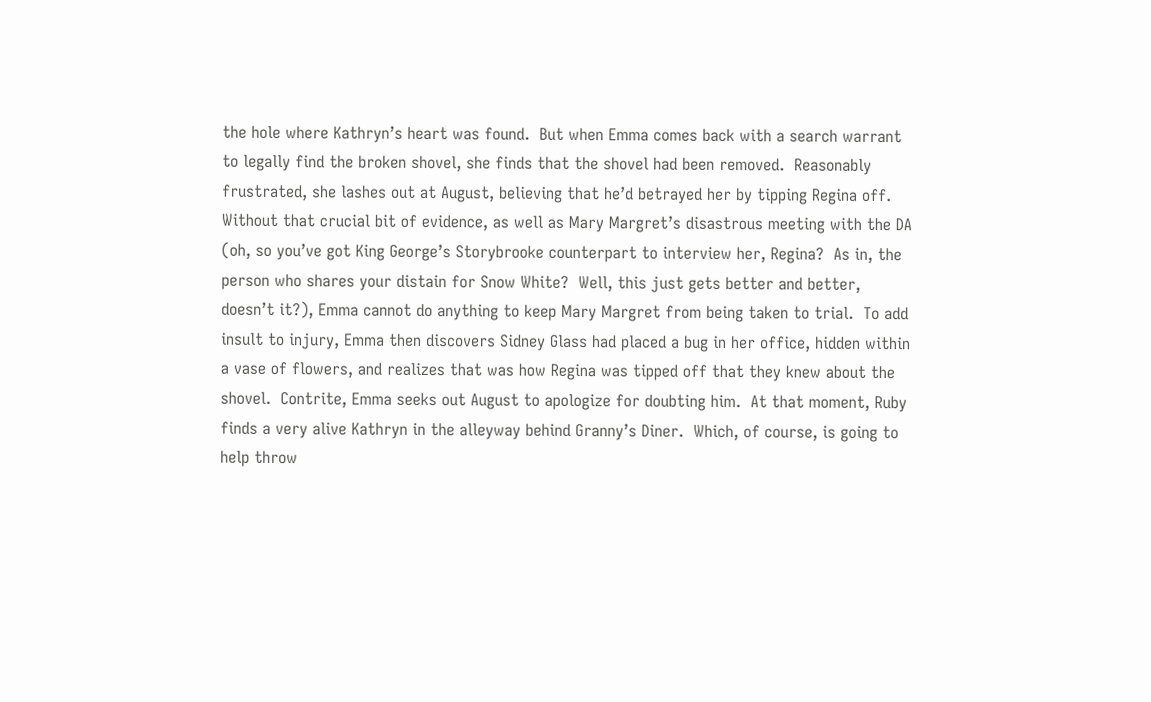the hole where Kathryn’s heart was found.  But when Emma comes back with a search warrant to legally find the broken shovel, she finds that the shovel had been removed.  Reasonably frustrated, she lashes out at August, believing that he’d betrayed her by tipping Regina off.  Without that crucial bit of evidence, as well as Mary Margret’s disastrous meeting with the DA (oh, so you’ve got King George’s Storybrooke counterpart to interview her, Regina?  As in, the person who shares your distain for Snow White?  Well, this just gets better and better, doesn’t it?), Emma cannot do anything to keep Mary Margret from being taken to trial.  To add insult to injury, Emma then discovers Sidney Glass had placed a bug in her office, hidden within a vase of flowers, and realizes that was how Regina was tipped off that they knew about the shovel.  Contrite, Emma seeks out August to apologize for doubting him.  At that moment, Ruby finds a very alive Kathryn in the alleyway behind Granny’s Diner.  Which, of course, is going to help throw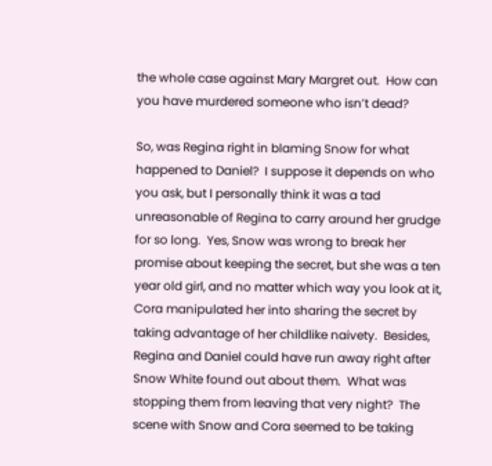the whole case against Mary Margret out.  How can you have murdered someone who isn’t dead?

So, was Regina right in blaming Snow for what happened to Daniel?  I suppose it depends on who you ask, but I personally think it was a tad unreasonable of Regina to carry around her grudge for so long.  Yes, Snow was wrong to break her promise about keeping the secret, but she was a ten year old girl, and no matter which way you look at it, Cora manipulated her into sharing the secret by taking advantage of her childlike naivety.  Besides, Regina and Daniel could have run away right after Snow White found out about them.  What was stopping them from leaving that very night?  The scene with Snow and Cora seemed to be taking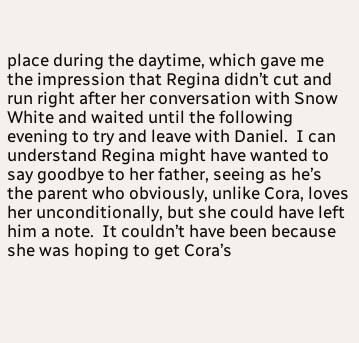place during the daytime, which gave me the impression that Regina didn’t cut and run right after her conversation with Snow White and waited until the following evening to try and leave with Daniel.  I can understand Regina might have wanted to say goodbye to her father, seeing as he’s the parent who obviously, unlike Cora, loves her unconditionally, but she could have left him a note.  It couldn’t have been because she was hoping to get Cora’s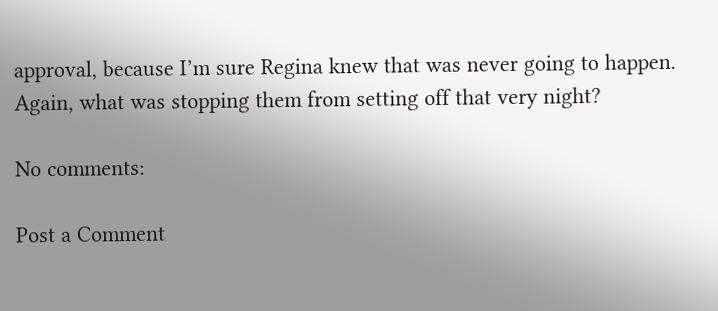approval, because I’m sure Regina knew that was never going to happen.  Again, what was stopping them from setting off that very night?

No comments:

Post a Comment